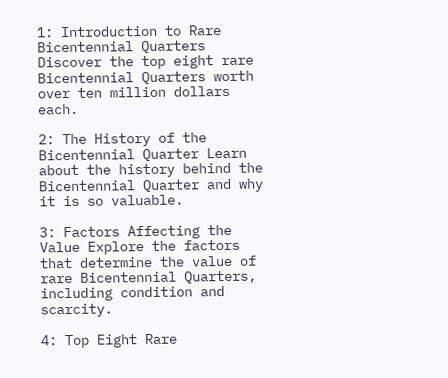1: Introduction to Rare Bicentennial Quarters Discover the top eight rare Bicentennial Quarters worth over ten million dollars each.

2: The History of the Bicentennial Quarter Learn about the history behind the Bicentennial Quarter and why it is so valuable.

3: Factors Affecting the Value Explore the factors that determine the value of rare Bicentennial Quarters, including condition and scarcity.

4: Top Eight Rare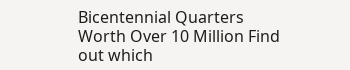Bicentennial Quarters Worth Over 10 Million Find out which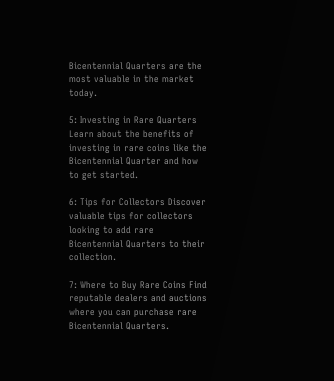Bicentennial Quarters are the most valuable in the market today.

5: Investing in Rare Quarters Learn about the benefits of investing in rare coins like the Bicentennial Quarter and how to get started.

6: Tips for Collectors Discover valuable tips for collectors looking to add rare Bicentennial Quarters to their collection.

7: Where to Buy Rare Coins Find reputable dealers and auctions where you can purchase rare Bicentennial Quarters.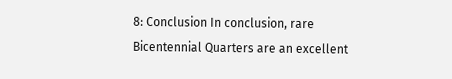8: Conclusion In conclusion, rare Bicentennial Quarters are an excellent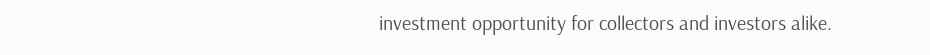investment opportunity for collectors and investors alike.